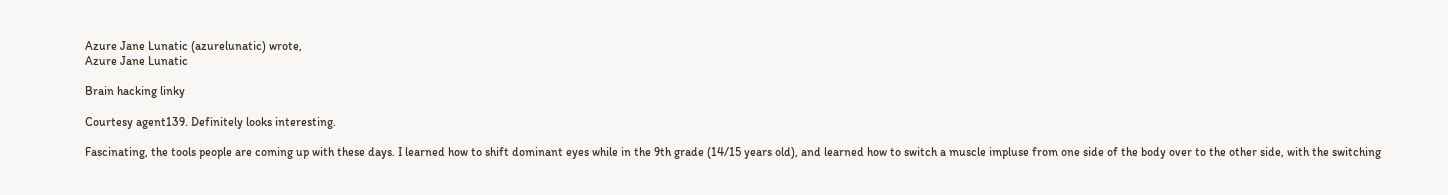Azure Jane Lunatic (azurelunatic) wrote,
Azure Jane Lunatic

Brain hacking linky

Courtesy agent139. Definitely looks interesting.

Fascinating, the tools people are coming up with these days. I learned how to shift dominant eyes while in the 9th grade (14/15 years old), and learned how to switch a muscle impluse from one side of the body over to the other side, with the switching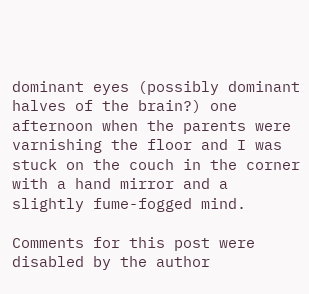dominant eyes (possibly dominant halves of the brain?) one afternoon when the parents were varnishing the floor and I was stuck on the couch in the corner with a hand mirror and a slightly fume-fogged mind.

Comments for this post were disabled by the author